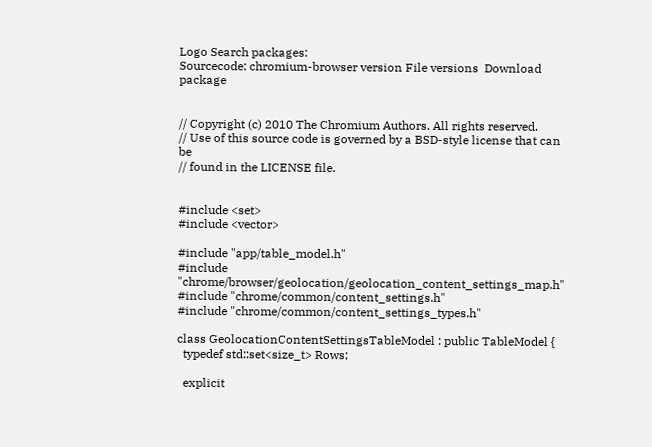Logo Search packages:
Sourcecode: chromium-browser version File versions  Download package


// Copyright (c) 2010 The Chromium Authors. All rights reserved.
// Use of this source code is governed by a BSD-style license that can be
// found in the LICENSE file.


#include <set>
#include <vector>

#include "app/table_model.h"
#include "chrome/browser/geolocation/geolocation_content_settings_map.h"
#include "chrome/common/content_settings.h"
#include "chrome/common/content_settings_types.h"

class GeolocationContentSettingsTableModel : public TableModel {
  typedef std::set<size_t> Rows;

  explicit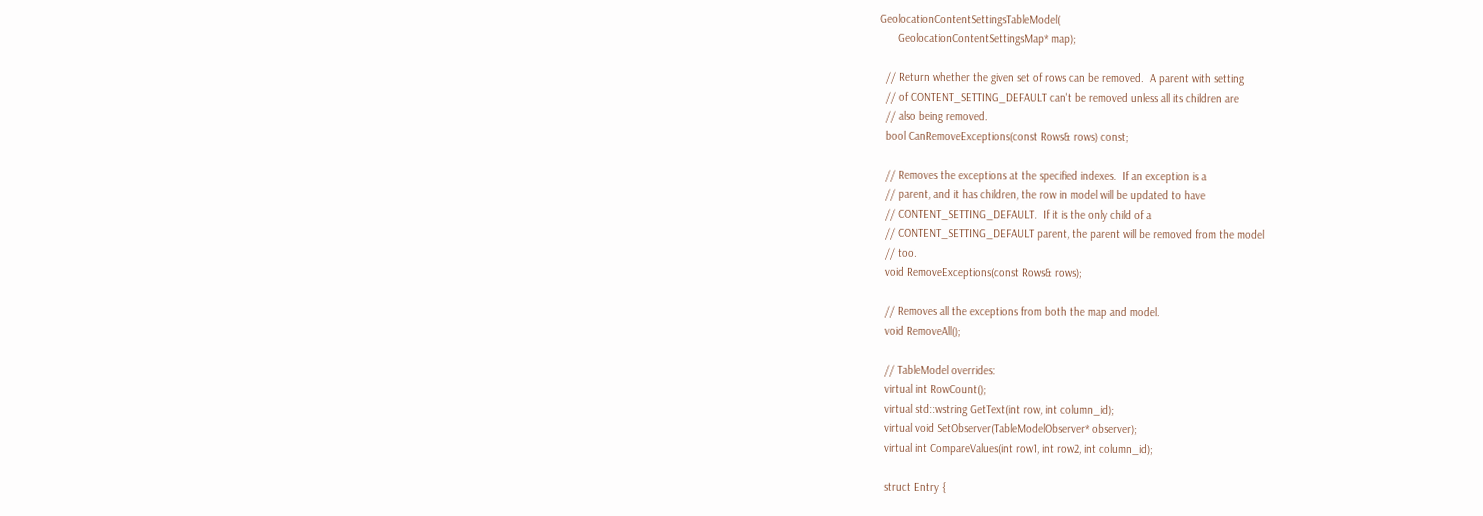GeolocationContentSettingsTableModel(
      GeolocationContentSettingsMap* map);

  // Return whether the given set of rows can be removed.  A parent with setting
  // of CONTENT_SETTING_DEFAULT can't be removed unless all its children are
  // also being removed.
  bool CanRemoveExceptions(const Rows& rows) const;

  // Removes the exceptions at the specified indexes.  If an exception is a
  // parent, and it has children, the row in model will be updated to have
  // CONTENT_SETTING_DEFAULT.  If it is the only child of a
  // CONTENT_SETTING_DEFAULT parent, the parent will be removed from the model
  // too.
  void RemoveExceptions(const Rows& rows);

  // Removes all the exceptions from both the map and model.
  void RemoveAll();

  // TableModel overrides:
  virtual int RowCount();
  virtual std::wstring GetText(int row, int column_id);
  virtual void SetObserver(TableModelObserver* observer);
  virtual int CompareValues(int row1, int row2, int column_id);

  struct Entry {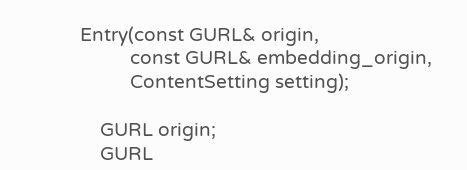Entry(const GURL& origin,
          const GURL& embedding_origin,
          ContentSetting setting);

    GURL origin;
    GURL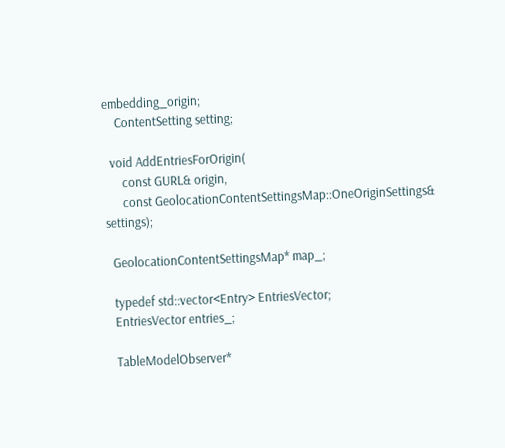embedding_origin;
    ContentSetting setting;

  void AddEntriesForOrigin(
      const GURL& origin,
      const GeolocationContentSettingsMap::OneOriginSettings& settings);

  GeolocationContentSettingsMap* map_;

  typedef std::vector<Entry> EntriesVector;
  EntriesVector entries_;

  TableModelObserver*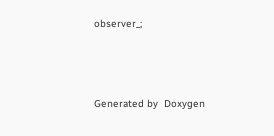observer_;



Generated by  Doxygen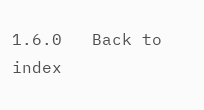1.6.0   Back to index